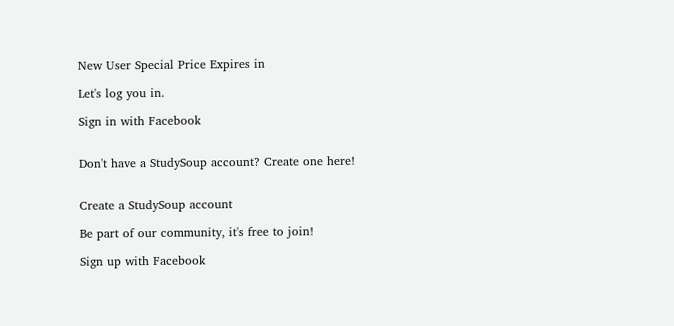New User Special Price Expires in

Let's log you in.

Sign in with Facebook


Don't have a StudySoup account? Create one here!


Create a StudySoup account

Be part of our community, it's free to join!

Sign up with Facebook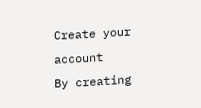Create your account
By creating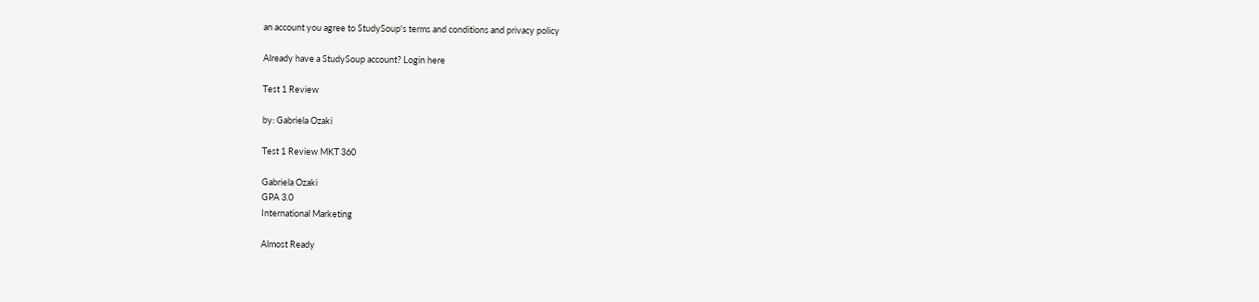an account you agree to StudySoup's terms and conditions and privacy policy

Already have a StudySoup account? Login here

Test 1 Review

by: Gabriela Ozaki

Test 1 Review MKT 360

Gabriela Ozaki
GPA 3.0
International Marketing

Almost Ready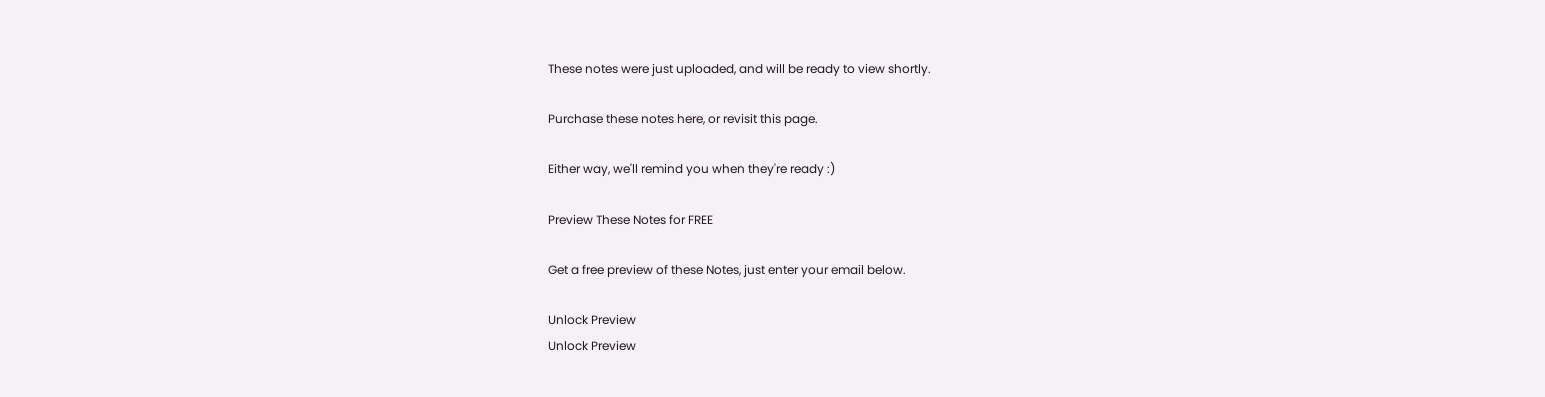These notes were just uploaded, and will be ready to view shortly.

Purchase these notes here, or revisit this page.

Either way, we'll remind you when they're ready :)

Preview These Notes for FREE

Get a free preview of these Notes, just enter your email below.

Unlock Preview
Unlock Preview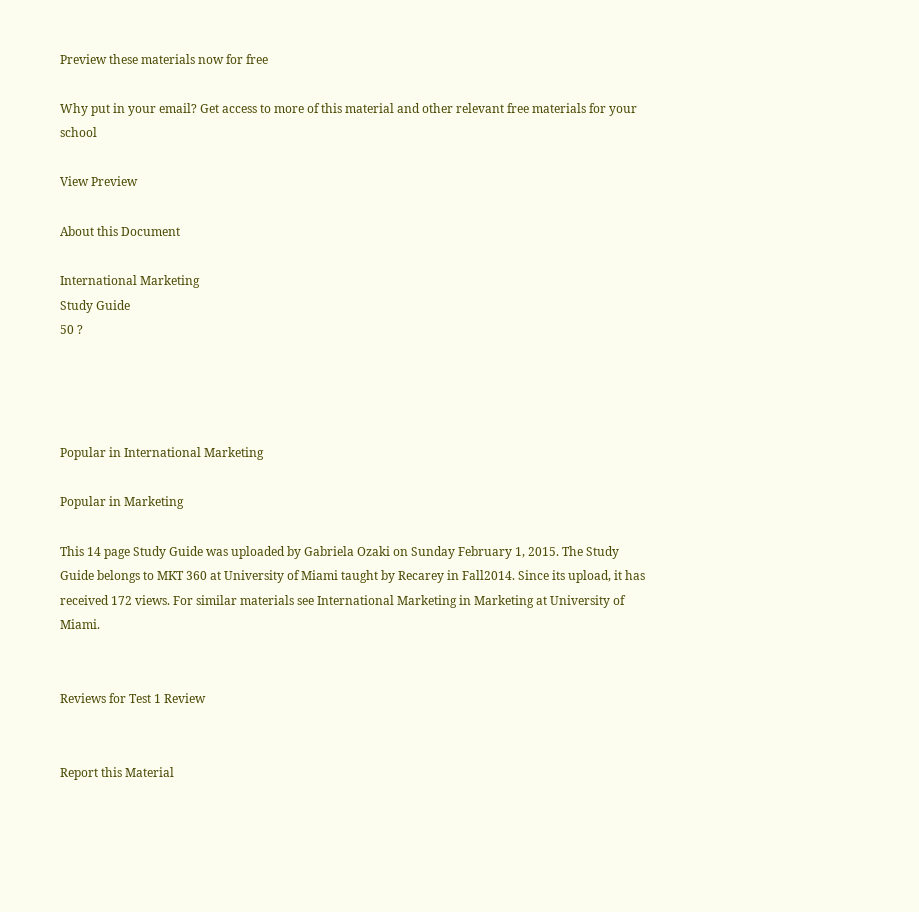Preview these materials now for free

Why put in your email? Get access to more of this material and other relevant free materials for your school

View Preview

About this Document

International Marketing
Study Guide
50 ?




Popular in International Marketing

Popular in Marketing

This 14 page Study Guide was uploaded by Gabriela Ozaki on Sunday February 1, 2015. The Study Guide belongs to MKT 360 at University of Miami taught by Recarey in Fall2014. Since its upload, it has received 172 views. For similar materials see International Marketing in Marketing at University of Miami.


Reviews for Test 1 Review


Report this Material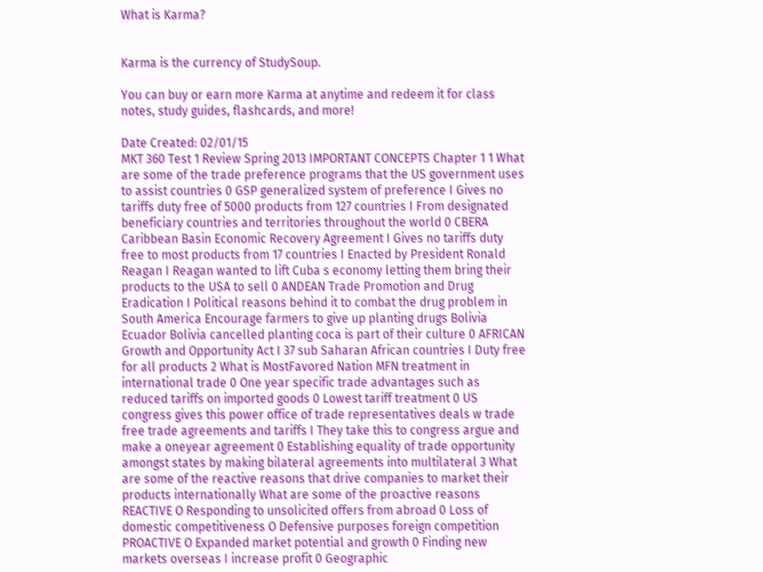What is Karma?


Karma is the currency of StudySoup.

You can buy or earn more Karma at anytime and redeem it for class notes, study guides, flashcards, and more!

Date Created: 02/01/15
MKT 360 Test 1 Review Spring 2013 IMPORTANT CONCEPTS Chapter 1 1 What are some of the trade preference programs that the US government uses to assist countries 0 GSP generalized system of preference I Gives no tariffs duty free of 5000 products from 127 countries I From designated beneficiary countries and territories throughout the world 0 CBERA Caribbean Basin Economic Recovery Agreement I Gives no tariffs duty free to most products from 17 countries I Enacted by President Ronald Reagan I Reagan wanted to lift Cuba s economy letting them bring their products to the USA to sell 0 ANDEAN Trade Promotion and Drug Eradication I Political reasons behind it to combat the drug problem in South America Encourage farmers to give up planting drugs Bolivia Ecuador Bolivia cancelled planting coca is part of their culture 0 AFRICAN Growth and Opportunity Act I 37 sub Saharan African countries I Duty free for all products 2 What is MostFavored Nation MFN treatment in international trade 0 One year specific trade advantages such as reduced tariffs on imported goods 0 Lowest tariff treatment 0 US congress gives this power office of trade representatives deals w trade free trade agreements and tariffs I They take this to congress argue and make a oneyear agreement 0 Establishing equality of trade opportunity amongst states by making bilateral agreements into multilateral 3 What are some of the reactive reasons that drive companies to market their products internationally What are some of the proactive reasons REACTIVE O Responding to unsolicited offers from abroad 0 Loss of domestic competitiveness O Defensive purposes foreign competition PROACTIVE O Expanded market potential and growth 0 Finding new markets overseas I increase profit 0 Geographic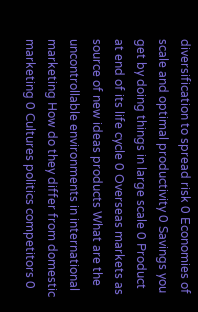diversification to spread risk 0 Economies of scale and optimal productivity 0 Savings you get by doing things in large scale 0 Product at end of its life cycle 0 Overseas markets as source of new ideas products What are the uncontrollable environments in international marketing How do they differ from domestic marketing 0 Cultures politics competitors 0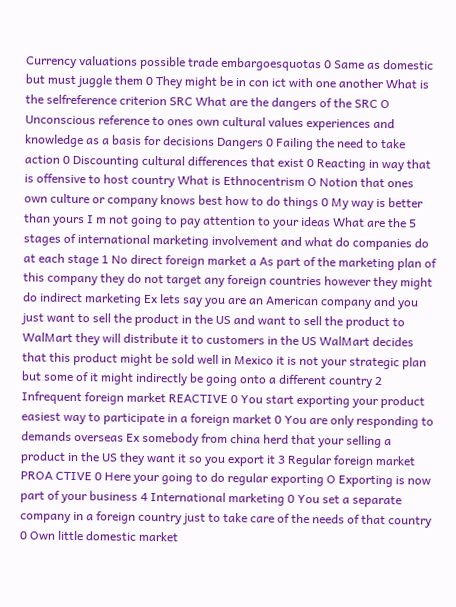Currency valuations possible trade embargoesquotas 0 Same as domestic but must juggle them 0 They might be in con ict with one another What is the selfreference criterion SRC What are the dangers of the SRC O Unconscious reference to ones own cultural values experiences and knowledge as a basis for decisions Dangers 0 Failing the need to take action 0 Discounting cultural differences that exist 0 Reacting in way that is offensive to host country What is Ethnocentrism O Notion that ones own culture or company knows best how to do things 0 My way is better than yours I m not going to pay attention to your ideas What are the 5 stages of international marketing involvement and what do companies do at each stage 1 No direct foreign market a As part of the marketing plan of this company they do not target any foreign countries however they might do indirect marketing Ex lets say you are an American company and you just want to sell the product in the US and want to sell the product to WalMart they will distribute it to customers in the US WalMart decides that this product might be sold well in Mexico it is not your strategic plan but some of it might indirectly be going onto a different country 2 Infrequent foreign market REACTIVE 0 You start exporting your product easiest way to participate in a foreign market 0 You are only responding to demands overseas Ex somebody from china herd that your selling a product in the US they want it so you export it 3 Regular foreign market PROA CTIVE 0 Here your going to do regular exporting O Exporting is now part of your business 4 International marketing 0 You set a separate company in a foreign country just to take care of the needs of that country 0 Own little domestic market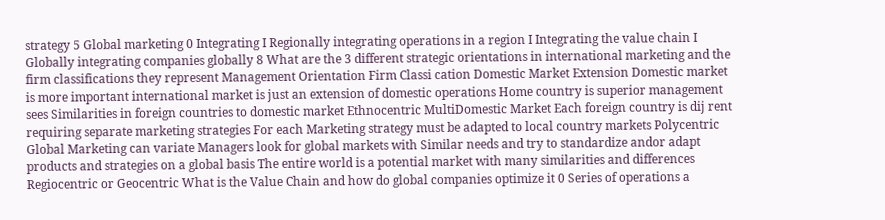strategy 5 Global marketing 0 Integrating I Regionally integrating operations in a region I Integrating the value chain I Globally integrating companies globally 8 What are the 3 different strategic orientations in international marketing and the firm classifications they represent Management Orientation Firm Classi cation Domestic Market Extension Domestic market is more important international market is just an extension of domestic operations Home country is superior management sees Similarities in foreign countries to domestic market Ethnocentric MultiDomestic Market Each foreign country is dij rent requiring separate marketing strategies For each Marketing strategy must be adapted to local country markets Polycentric Global Marketing can variate Managers look for global markets with Similar needs and try to standardize andor adapt products and strategies on a global basis The entire world is a potential market with many similarities and differences Regiocentric or Geocentric What is the Value Chain and how do global companies optimize it 0 Series of operations a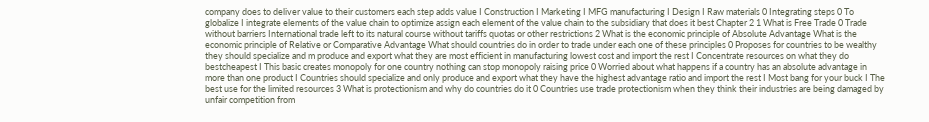company does to deliver value to their customers each step adds value I Construction I Marketing I MFG manufacturing I Design I Raw materials 0 Integrating steps 0 To globalize I integrate elements of the value chain to optimize assign each element of the value chain to the subsidiary that does it best Chapter 2 1 What is Free Trade 0 Trade without barriers International trade left to its natural course without tariffs quotas or other restrictions 2 What is the economic principle of Absolute Advantage What is the economic principle of Relative or Comparative Advantage What should countries do in order to trade under each one of these principles 0 Proposes for countries to be wealthy they should specialize and m produce and export what they are most efficient in manufacturing lowest cost and import the rest I Concentrate resources on what they do bestcheapest I This basic creates monopoly for one country nothing can stop monopoly raising price 0 Worried about what happens if a country has an absolute advantage in more than one product I Countries should specialize and only produce and export what they have the highest advantage ratio and import the rest I Most bang for your buck I The best use for the limited resources 3 What is protectionism and why do countries do it 0 Countries use trade protectionism when they think their industries are being damaged by unfair competition from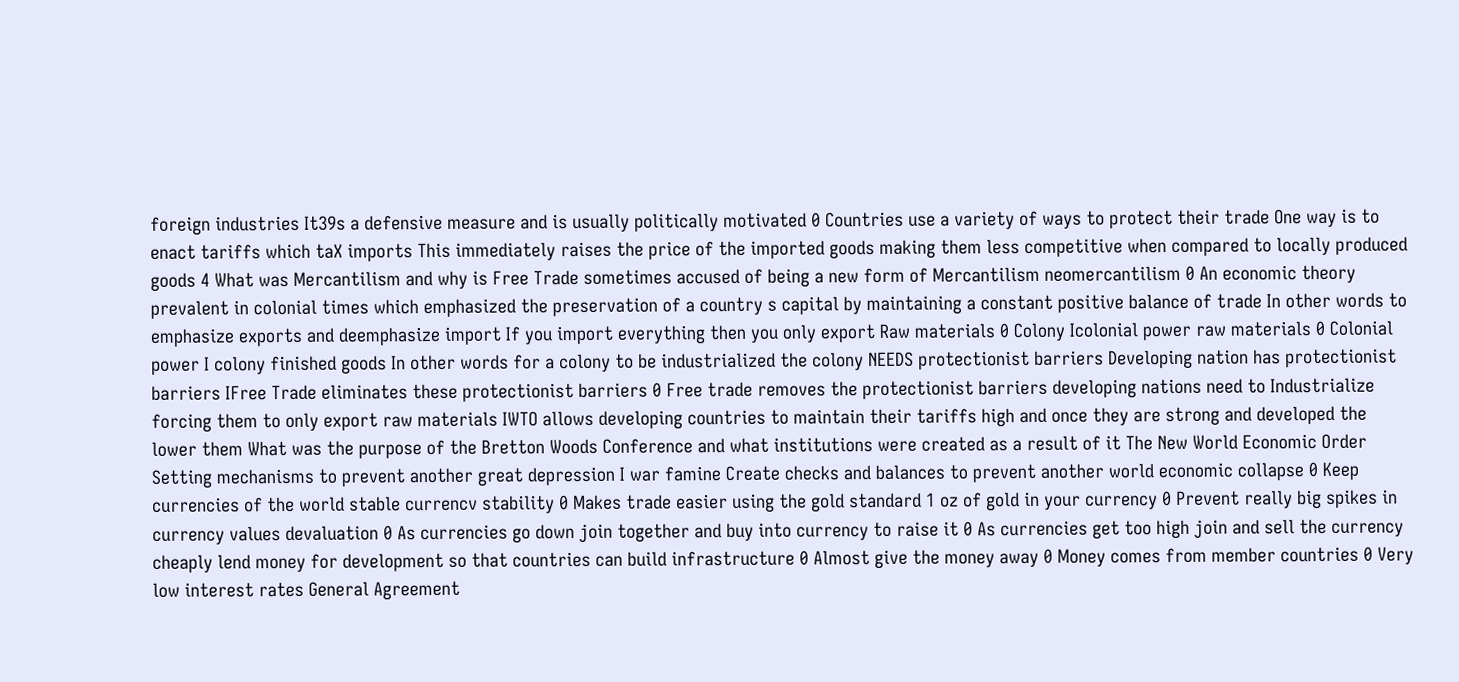foreign industries It39s a defensive measure and is usually politically motivated 0 Countries use a variety of ways to protect their trade One way is to enact tariffs which taX imports This immediately raises the price of the imported goods making them less competitive when compared to locally produced goods 4 What was Mercantilism and why is Free Trade sometimes accused of being a new form of Mercantilism neomercantilism 0 An economic theory prevalent in colonial times which emphasized the preservation of a country s capital by maintaining a constant positive balance of trade In other words to emphasize exports and deemphasize import If you import everything then you only export Raw materials 0 Colony Icolonial power raw materials 0 Colonial power I colony finished goods In other words for a colony to be industrialized the colony NEEDS protectionist barriers Developing nation has protectionist barriers IFree Trade eliminates these protectionist barriers 0 Free trade removes the protectionist barriers developing nations need to Industrialize forcing them to only export raw materials IWTO allows developing countries to maintain their tariffs high and once they are strong and developed the lower them What was the purpose of the Bretton Woods Conference and what institutions were created as a result of it The New World Economic Order Setting mechanisms to prevent another great depression I war famine Create checks and balances to prevent another world economic collapse 0 Keep currencies of the world stable currencv stability 0 Makes trade easier using the gold standard 1 oz of gold in your currency 0 Prevent really big spikes in currency values devaluation 0 As currencies go down join together and buy into currency to raise it 0 As currencies get too high join and sell the currency cheaply lend money for development so that countries can build infrastructure 0 Almost give the money away 0 Money comes from member countries 0 Very low interest rates General Agreement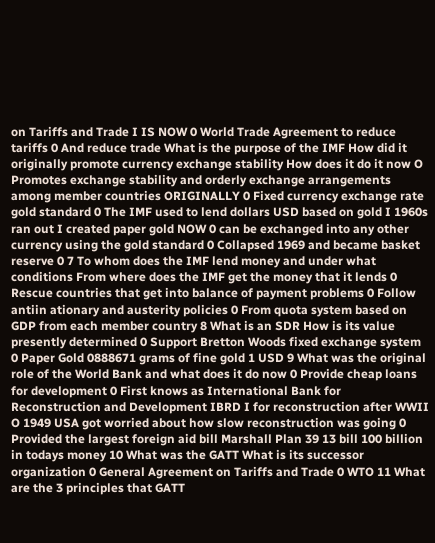on Tariffs and Trade I IS NOW 0 World Trade Agreement to reduce tariffs 0 And reduce trade What is the purpose of the IMF How did it originally promote currency exchange stability How does it do it now O Promotes exchange stability and orderly exchange arrangements among member countries ORIGINALLY 0 Fixed currency exchange rate gold standard 0 The IMF used to lend dollars USD based on gold I 1960s ran out I created paper gold NOW 0 can be exchanged into any other currency using the gold standard 0 Collapsed 1969 and became basket reserve 0 7 To whom does the IMF lend money and under what conditions From where does the IMF get the money that it lends 0 Rescue countries that get into balance of payment problems 0 Follow antiin ationary and austerity policies 0 From quota system based on GDP from each member country 8 What is an SDR How is its value presently determined 0 Support Bretton Woods fixed exchange system 0 Paper Gold 0888671 grams of fine gold 1 USD 9 What was the original role of the World Bank and what does it do now 0 Provide cheap loans for development 0 First knows as International Bank for Reconstruction and Development IBRD I for reconstruction after WWII O 1949 USA got worried about how slow reconstruction was going 0 Provided the largest foreign aid bill Marshall Plan 39 13 bill 100 billion in todays money 10 What was the GATT What is its successor organization 0 General Agreement on Tariffs and Trade 0 WTO 11 What are the 3 principles that GATT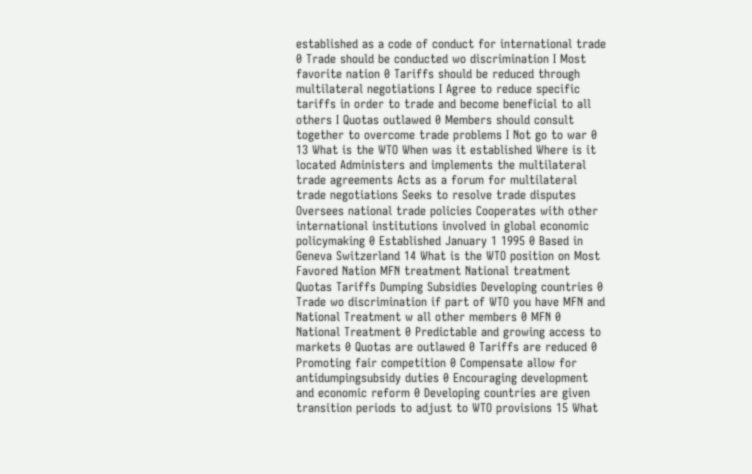established as a code of conduct for international trade 0 Trade should be conducted wo discrimination I Most favorite nation 0 Tariffs should be reduced through multilateral negotiations I Agree to reduce specific tariffs in order to trade and become beneficial to all others I Quotas outlawed 0 Members should consult together to overcome trade problems I Not go to war 0 13 What is the WTO When was it established Where is it located Administers and implements the multilateral trade agreements Acts as a forum for multilateral trade negotiations Seeks to resolve trade disputes Oversees national trade policies Cooperates with other international institutions involved in global economic policymaking 0 Established January 1 1995 0 Based in Geneva Switzerland 14 What is the WTO position on Most Favored Nation MFN treatment National treatment Quotas Tariffs Dumping Subsidies Developing countries 0 Trade wo discrimination if part of WTO you have MFN and National Treatment w all other members 0 MFN 0 National Treatment 0 Predictable and growing access to markets 0 Quotas are outlawed 0 Tariffs are reduced 0 Promoting fair competition 0 Compensate allow for antidumpingsubsidy duties 0 Encouraging development and economic reform 0 Developing countries are given transition periods to adjust to WTO provisions 15 What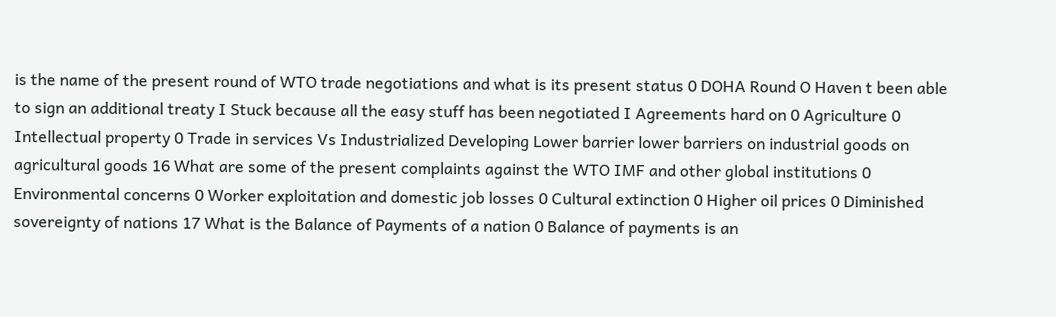is the name of the present round of WTO trade negotiations and what is its present status 0 DOHA Round O Haven t been able to sign an additional treaty I Stuck because all the easy stuff has been negotiated I Agreements hard on 0 Agriculture 0 Intellectual property 0 Trade in services Vs Industrialized Developing Lower barrier lower barriers on industrial goods on agricultural goods 16 What are some of the present complaints against the WTO IMF and other global institutions 0 Environmental concerns 0 Worker exploitation and domestic job losses 0 Cultural extinction 0 Higher oil prices 0 Diminished sovereignty of nations 17 What is the Balance of Payments of a nation 0 Balance of payments is an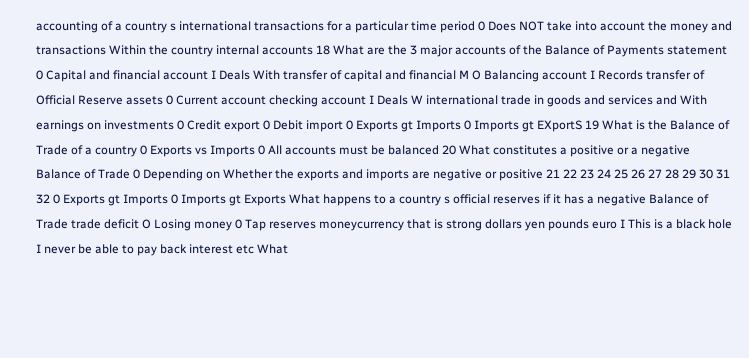accounting of a country s international transactions for a particular time period 0 Does NOT take into account the money and transactions Within the country internal accounts 18 What are the 3 major accounts of the Balance of Payments statement 0 Capital and financial account I Deals With transfer of capital and financial M O Balancing account I Records transfer of Official Reserve assets 0 Current account checking account I Deals W international trade in goods and services and With earnings on investments 0 Credit export 0 Debit import 0 Exports gt Imports 0 Imports gt EXportS 19 What is the Balance of Trade of a country 0 Exports vs Imports 0 All accounts must be balanced 20 What constitutes a positive or a negative Balance of Trade 0 Depending on Whether the exports and imports are negative or positive 21 22 23 24 25 26 27 28 29 30 31 32 0 Exports gt Imports 0 Imports gt Exports What happens to a country s official reserves if it has a negative Balance of Trade trade deficit O Losing money 0 Tap reserves moneycurrency that is strong dollars yen pounds euro I This is a black hole I never be able to pay back interest etc What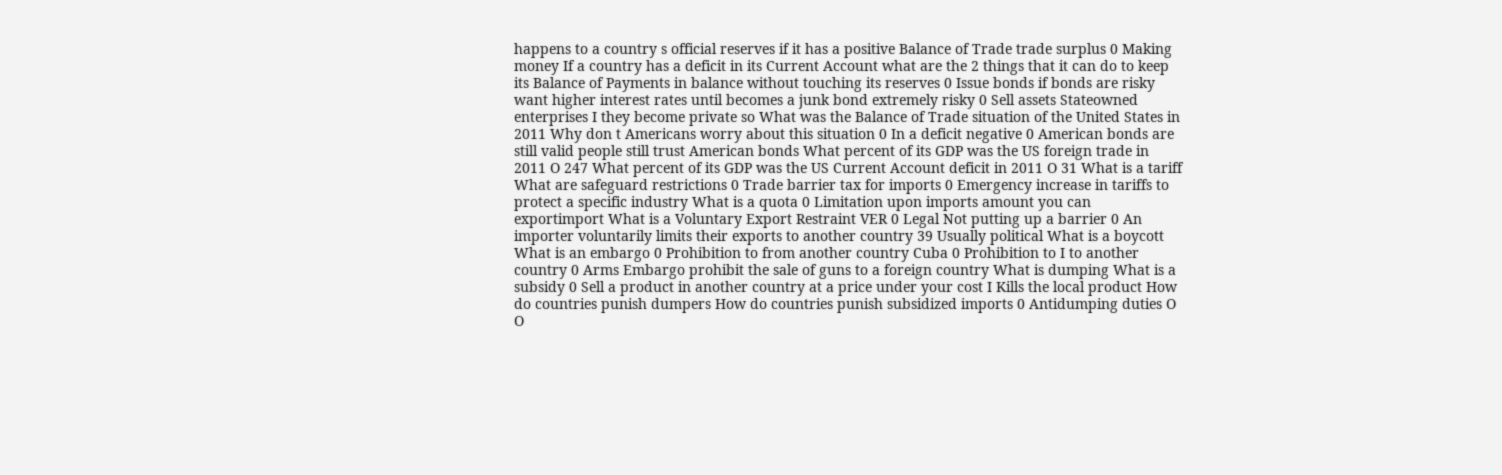happens to a country s official reserves if it has a positive Balance of Trade trade surplus 0 Making money If a country has a deficit in its Current Account what are the 2 things that it can do to keep its Balance of Payments in balance without touching its reserves 0 Issue bonds if bonds are risky want higher interest rates until becomes a junk bond extremely risky 0 Sell assets Stateowned enterprises I they become private so What was the Balance of Trade situation of the United States in 2011 Why don t Americans worry about this situation 0 In a deficit negative 0 American bonds are still valid people still trust American bonds What percent of its GDP was the US foreign trade in 2011 O 247 What percent of its GDP was the US Current Account deficit in 2011 O 31 What is a tariff What are safeguard restrictions 0 Trade barrier tax for imports 0 Emergency increase in tariffs to protect a specific industry What is a quota 0 Limitation upon imports amount you can exportimport What is a Voluntary Export Restraint VER 0 Legal Not putting up a barrier 0 An importer voluntarily limits their exports to another country 39 Usually political What is a boycott What is an embargo 0 Prohibition to from another country Cuba 0 Prohibition to I to another country 0 Arms Embargo prohibit the sale of guns to a foreign country What is dumping What is a subsidy 0 Sell a product in another country at a price under your cost I Kills the local product How do countries punish dumpers How do countries punish subsidized imports 0 Antidumping duties O O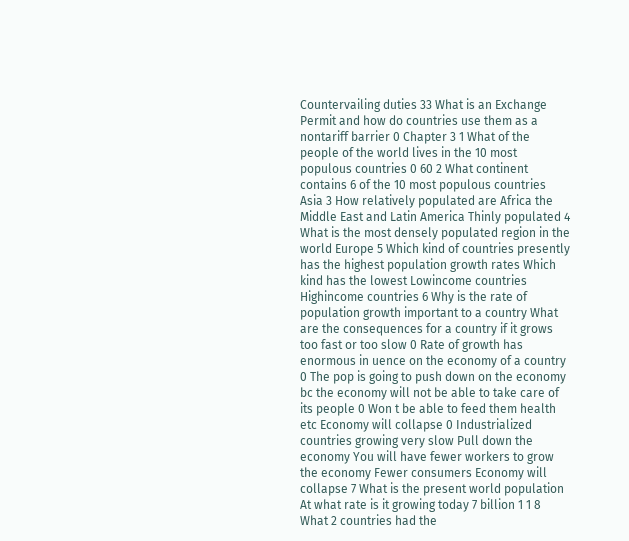Countervailing duties 33 What is an Exchange Permit and how do countries use them as a nontariff barrier 0 Chapter 3 1 What of the people of the world lives in the 10 most populous countries 0 60 2 What continent contains 6 of the 10 most populous countries Asia 3 How relatively populated are Africa the Middle East and Latin America Thinly populated 4 What is the most densely populated region in the world Europe 5 Which kind of countries presently has the highest population growth rates Which kind has the lowest Lowincome countries Highincome countries 6 Why is the rate of population growth important to a country What are the consequences for a country if it grows too fast or too slow 0 Rate of growth has enormous in uence on the economy of a country 0 The pop is going to push down on the economy bc the economy will not be able to take care of its people 0 Won t be able to feed them health etc Economy will collapse 0 Industrialized countries growing very slow Pull down the economy You will have fewer workers to grow the economy Fewer consumers Economy will collapse 7 What is the present world population At what rate is it growing today 7 billion 1 1 8 What 2 countries had the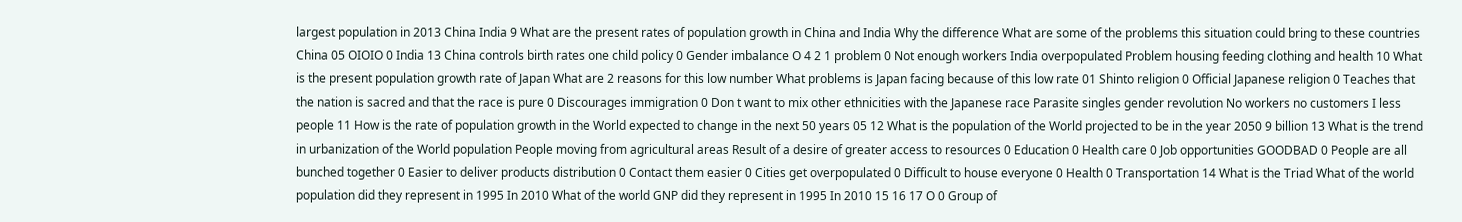largest population in 2013 China India 9 What are the present rates of population growth in China and India Why the difference What are some of the problems this situation could bring to these countries China 05 OIOIO 0 India 13 China controls birth rates one child policy 0 Gender imbalance O 4 2 1 problem 0 Not enough workers India overpopulated Problem housing feeding clothing and health 10 What is the present population growth rate of Japan What are 2 reasons for this low number What problems is Japan facing because of this low rate 01 Shinto religion 0 Official Japanese religion 0 Teaches that the nation is sacred and that the race is pure 0 Discourages immigration 0 Don t want to mix other ethnicities with the Japanese race Parasite singles gender revolution No workers no customers I less people 11 How is the rate of population growth in the World expected to change in the next 50 years 05 12 What is the population of the World projected to be in the year 2050 9 billion 13 What is the trend in urbanization of the World population People moving from agricultural areas Result of a desire of greater access to resources 0 Education 0 Health care 0 Job opportunities GOODBAD 0 People are all bunched together 0 Easier to deliver products distribution 0 Contact them easier 0 Cities get overpopulated 0 Difficult to house everyone 0 Health 0 Transportation 14 What is the Triad What of the world population did they represent in 1995 In 2010 What of the world GNP did they represent in 1995 In 2010 15 16 17 O 0 Group of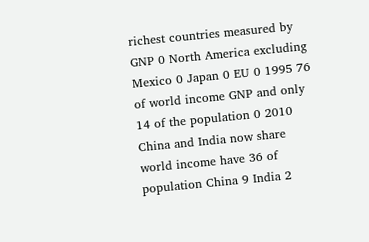richest countries measured by GNP 0 North America excluding Mexico 0 Japan 0 EU 0 1995 76 of world income GNP and only 14 of the population 0 2010 China and India now share world income have 36 of population China 9 India 2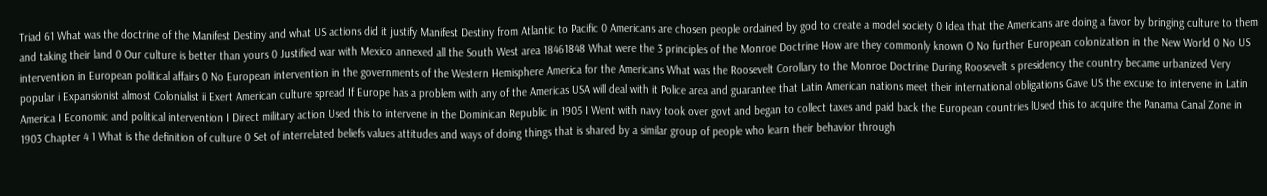Triad 61 What was the doctrine of the Manifest Destiny and what US actions did it justify Manifest Destiny from Atlantic to Pacific 0 Americans are chosen people ordained by god to create a model society 0 Idea that the Americans are doing a favor by bringing culture to them and taking their land 0 Our culture is better than yours 0 Justified war with Mexico annexed all the South West area 18461848 What were the 3 principles of the Monroe Doctrine How are they commonly known O No further European colonization in the New World 0 No US intervention in European political affairs 0 No European intervention in the governments of the Western Hemisphere America for the Americans What was the Roosevelt Corollary to the Monroe Doctrine During Roosevelt s presidency the country became urbanized Very popular i Expansionist almost Colonialist ii Exert American culture spread If Europe has a problem with any of the Americas USA will deal with it Police area and guarantee that Latin American nations meet their international obligations Gave US the excuse to intervene in Latin America I Economic and political intervention I Direct military action Used this to intervene in the Dominican Republic in 1905 I Went with navy took over govt and began to collect taxes and paid back the European countries lUsed this to acquire the Panama Canal Zone in 1903 Chapter 4 1 What is the definition of culture 0 Set of interrelated beliefs values attitudes and ways of doing things that is shared by a similar group of people who learn their behavior through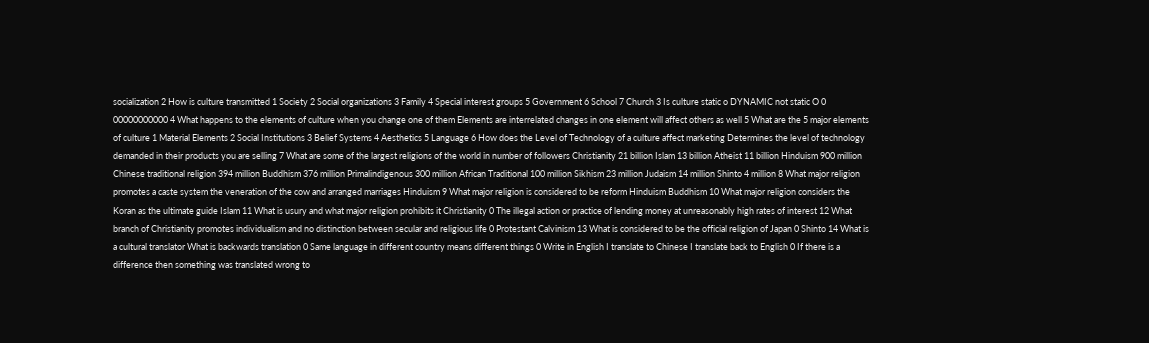socialization 2 How is culture transmitted 1 Society 2 Social organizations 3 Family 4 Special interest groups 5 Government 6 School 7 Church 3 Is culture static o DYNAMIC not static O 0 00000000000 4 What happens to the elements of culture when you change one of them Elements are interrelated changes in one element will affect others as well 5 What are the 5 major elements of culture 1 Material Elements 2 Social Institutions 3 Belief Systems 4 Aesthetics 5 Language 6 How does the Level of Technology of a culture affect marketing Determines the level of technology demanded in their products you are selling 7 What are some of the largest religions of the world in number of followers Christianity 21 billion Islam 13 billion Atheist 11 billion Hinduism 900 million Chinese traditional religion 394 million Buddhism 376 million Primalindigenous 300 million African Traditional 100 million Sikhism 23 million Judaism 14 million Shinto 4 million 8 What major religion promotes a caste system the veneration of the cow and arranged marriages Hinduism 9 What major religion is considered to be reform Hinduism Buddhism 10 What major religion considers the Koran as the ultimate guide Islam 11 What is usury and what major religion prohibits it Christianity 0 The illegal action or practice of lending money at unreasonably high rates of interest 12 What branch of Christianity promotes individualism and no distinction between secular and religious life 0 Protestant Calvinism 13 What is considered to be the official religion of Japan 0 Shinto 14 What is a cultural translator What is backwards translation 0 Same language in different country means different things 0 Write in English I translate to Chinese I translate back to English 0 If there is a difference then something was translated wrong to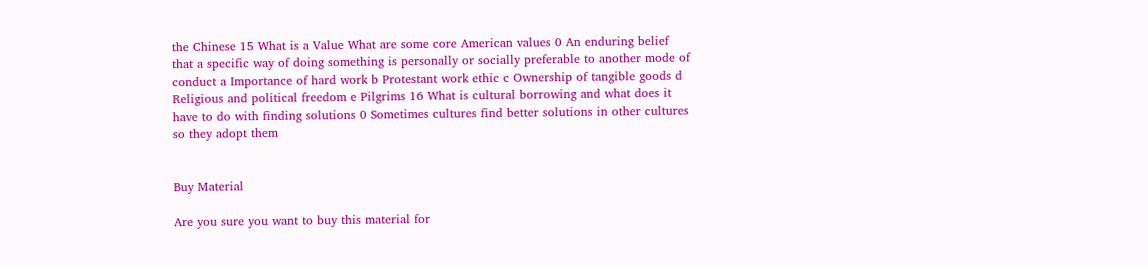the Chinese 15 What is a Value What are some core American values 0 An enduring belief that a specific way of doing something is personally or socially preferable to another mode of conduct a Importance of hard work b Protestant work ethic c Ownership of tangible goods d Religious and political freedom e Pilgrims 16 What is cultural borrowing and what does it have to do with finding solutions 0 Sometimes cultures find better solutions in other cultures so they adopt them


Buy Material

Are you sure you want to buy this material for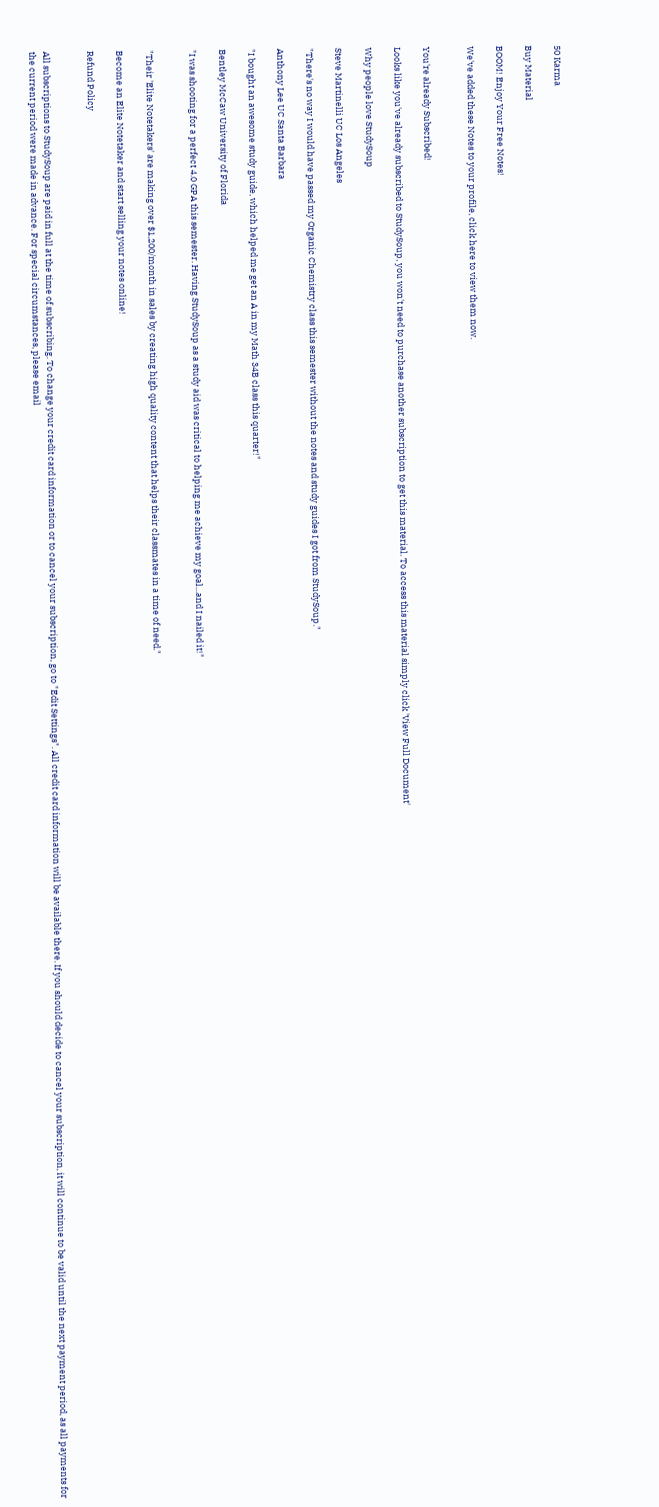50 Karma

Buy Material

BOOM! Enjoy Your Free Notes!

We've added these Notes to your profile, click here to view them now.


You're already Subscribed!

Looks like you've already subscribed to StudySoup, you won't need to purchase another subscription to get this material. To access this material simply click 'View Full Document'

Why people love StudySoup

Steve Martinelli UC Los Angeles

"There's no way I would have passed my Organic Chemistry class this semester without the notes and study guides I got from StudySoup."

Anthony Lee UC Santa Barbara

"I bought an awesome study guide, which helped me get an A in my Math 34B class this quarter!"

Bentley McCaw University of Florida

"I was shooting for a perfect 4.0 GPA this semester. Having StudySoup as a study aid was critical to helping me achieve my goal...and I nailed it!"


"Their 'Elite Notetakers' are making over $1,200/month in sales by creating high quality content that helps their classmates in a time of need."

Become an Elite Notetaker and start selling your notes online!

Refund Policy


All subscriptions to StudySoup are paid in full at the time of subscribing. To change your credit card information or to cancel your subscription, go to "Edit Settings". All credit card information will be available there. If you should decide to cancel your subscription, it will continue to be valid until the next payment period, as all payments for the current period were made in advance. For special circumstances, please email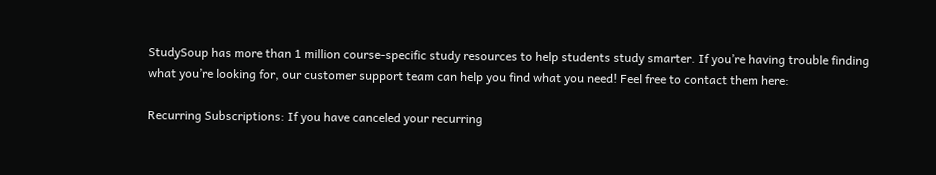StudySoup has more than 1 million course-specific study resources to help students study smarter. If you’re having trouble finding what you’re looking for, our customer support team can help you find what you need! Feel free to contact them here:

Recurring Subscriptions: If you have canceled your recurring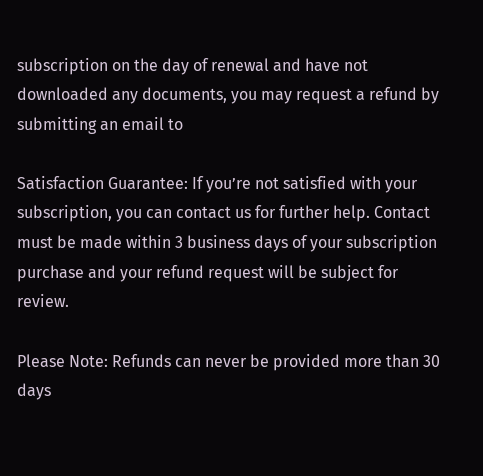subscription on the day of renewal and have not downloaded any documents, you may request a refund by submitting an email to

Satisfaction Guarantee: If you’re not satisfied with your subscription, you can contact us for further help. Contact must be made within 3 business days of your subscription purchase and your refund request will be subject for review.

Please Note: Refunds can never be provided more than 30 days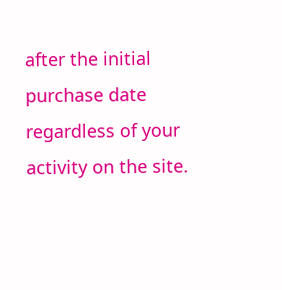after the initial purchase date regardless of your activity on the site.